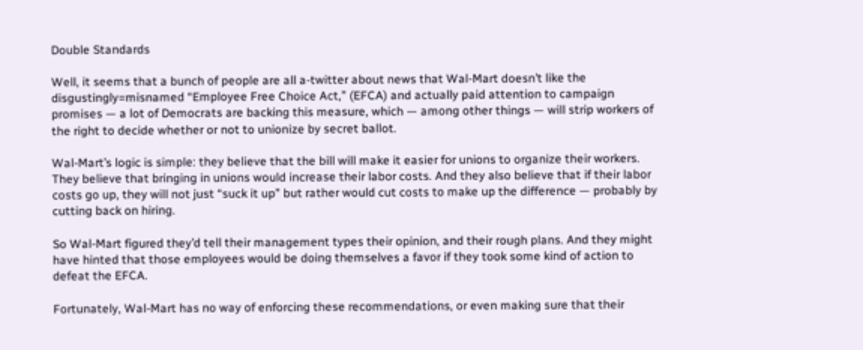Double Standards

Well, it seems that a bunch of people are all a-twitter about news that Wal-Mart doesn’t like the disgustingly=misnamed “Employee Free Choice Act,” (EFCA) and actually paid attention to campaign promises — a lot of Democrats are backing this measure, which — among other things — will strip workers of the right to decide whether or not to unionize by secret ballot.

Wal-Mart’s logic is simple: they believe that the bill will make it easier for unions to organize their workers. They believe that bringing in unions would increase their labor costs. And they also believe that if their labor costs go up, they will not just “suck it up” but rather would cut costs to make up the difference — probably by cutting back on hiring.

So Wal-Mart figured they’d tell their management types their opinion, and their rough plans. And they might have hinted that those employees would be doing themselves a favor if they took some kind of action to defeat the EFCA.

Fortunately, Wal-Mart has no way of enforcing these recommendations, or even making sure that their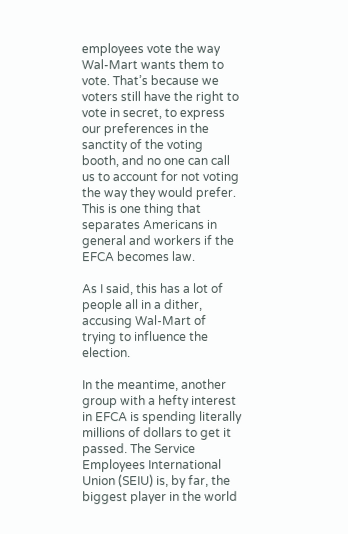employees vote the way Wal-Mart wants them to vote. That’s because we voters still have the right to vote in secret, to express our preferences in the sanctity of the voting booth, and no one can call us to account for not voting the way they would prefer. This is one thing that separates Americans in general and workers if the EFCA becomes law.

As I said, this has a lot of people all in a dither, accusing Wal-Mart of trying to influence the election.

In the meantime, another group with a hefty interest in EFCA is spending literally millions of dollars to get it passed. The Service Employees International Union (SEIU) is, by far, the biggest player in the world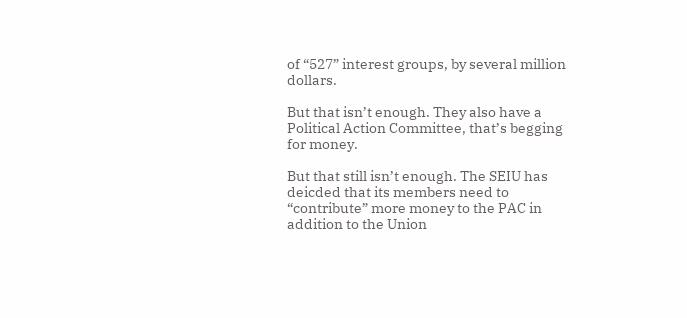of “527” interest groups, by several million dollars.

But that isn’t enough. They also have a Political Action Committee, that’s begging for money.

But that still isn’t enough. The SEIU has deicded that its members need to “contribute” more money to the PAC in addition to the Union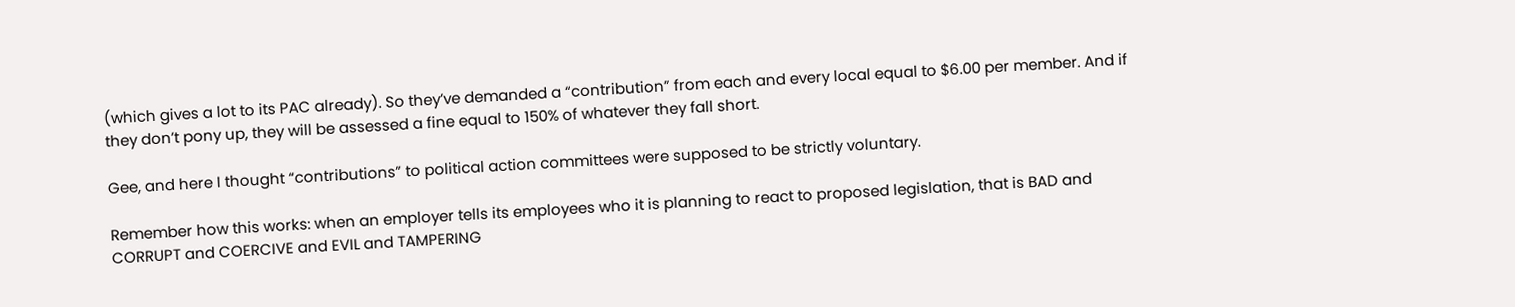(which gives a lot to its PAC already). So they’ve demanded a “contribution” from each and every local equal to $6.00 per member. And if they don’t pony up, they will be assessed a fine equal to 150% of whatever they fall short.

Gee, and here I thought “contributions” to political action committees were supposed to be strictly voluntary.

Remember how this works: when an employer tells its employees who it is planning to react to proposed legislation, that is BAD and CORRUPT and COERCIVE and EVIL and TAMPERING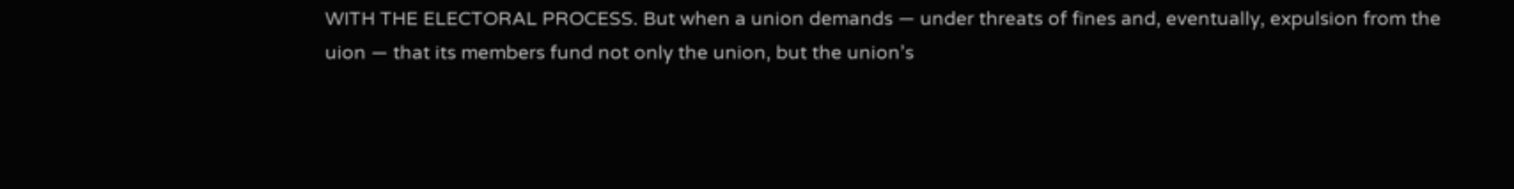WITH THE ELECTORAL PROCESS. But when a union demands — under threats of fines and, eventually, expulsion from the uion — that its members fund not only the union, but the union’s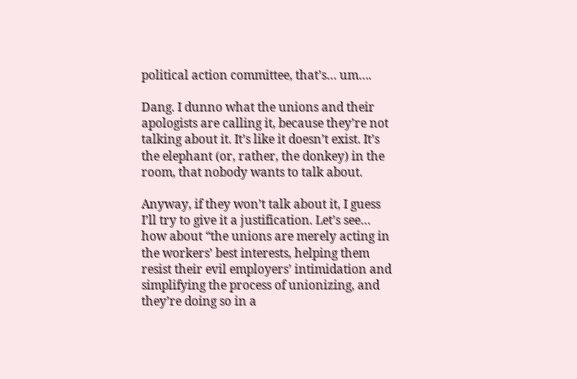political action committee, that’s… um….

Dang. I dunno what the unions and their apologists are calling it, because they’re not talking about it. It’s like it doesn’t exist. It’s the elephant (or, rather, the donkey) in the room, that nobody wants to talk about.

Anyway, if they won’t talk about it, I guess I’ll try to give it a justification. Let’s see… how about “the unions are merely acting in the workers’ best interests, helping them resist their evil employers’ intimidation and simplifying the process of unionizing, and they’re doing so in a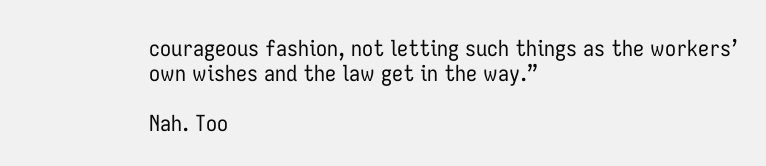courageous fashion, not letting such things as the workers’ own wishes and the law get in the way.”

Nah. Too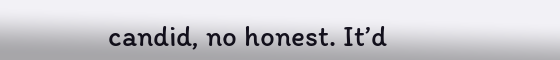candid, no honest. It’d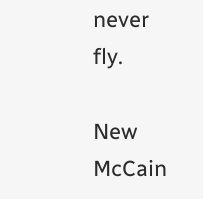never fly.

New McCain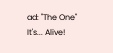ad: "The One"
It's... Alive!